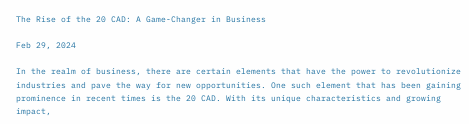The Rise of the 20 CAD: A Game-Changer in Business

Feb 29, 2024

In the realm of business, there are certain elements that have the power to revolutionize industries and pave the way for new opportunities. One such element that has been gaining prominence in recent times is the 20 CAD. With its unique characteristics and growing impact,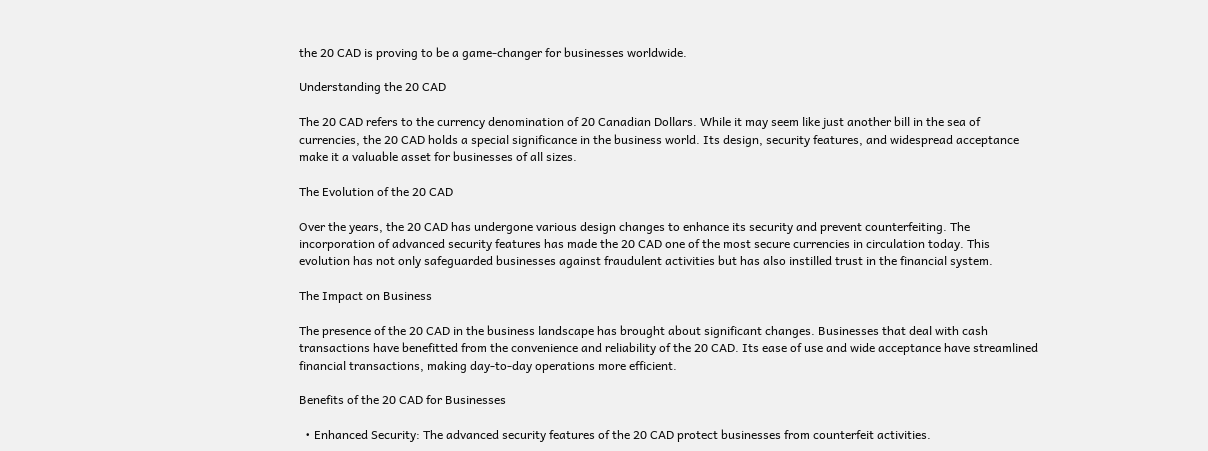the 20 CAD is proving to be a game-changer for businesses worldwide.

Understanding the 20 CAD

The 20 CAD refers to the currency denomination of 20 Canadian Dollars. While it may seem like just another bill in the sea of currencies, the 20 CAD holds a special significance in the business world. Its design, security features, and widespread acceptance make it a valuable asset for businesses of all sizes.

The Evolution of the 20 CAD

Over the years, the 20 CAD has undergone various design changes to enhance its security and prevent counterfeiting. The incorporation of advanced security features has made the 20 CAD one of the most secure currencies in circulation today. This evolution has not only safeguarded businesses against fraudulent activities but has also instilled trust in the financial system.

The Impact on Business

The presence of the 20 CAD in the business landscape has brought about significant changes. Businesses that deal with cash transactions have benefitted from the convenience and reliability of the 20 CAD. Its ease of use and wide acceptance have streamlined financial transactions, making day-to-day operations more efficient.

Benefits of the 20 CAD for Businesses

  • Enhanced Security: The advanced security features of the 20 CAD protect businesses from counterfeit activities.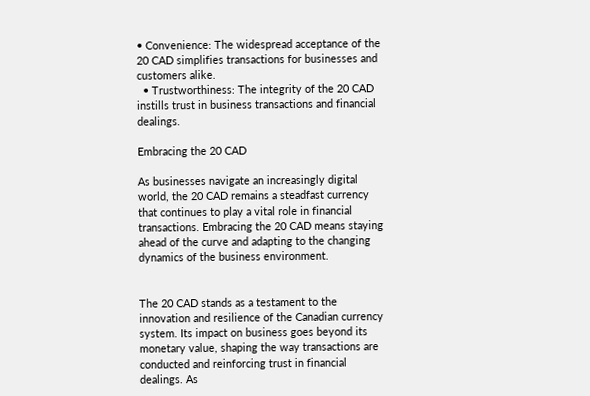• Convenience: The widespread acceptance of the 20 CAD simplifies transactions for businesses and customers alike.
  • Trustworthiness: The integrity of the 20 CAD instills trust in business transactions and financial dealings.

Embracing the 20 CAD

As businesses navigate an increasingly digital world, the 20 CAD remains a steadfast currency that continues to play a vital role in financial transactions. Embracing the 20 CAD means staying ahead of the curve and adapting to the changing dynamics of the business environment.


The 20 CAD stands as a testament to the innovation and resilience of the Canadian currency system. Its impact on business goes beyond its monetary value, shaping the way transactions are conducted and reinforcing trust in financial dealings. As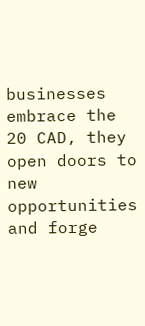businesses embrace the 20 CAD, they open doors to new opportunities and forge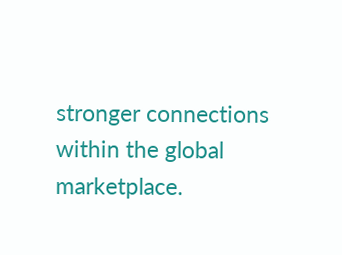stronger connections within the global marketplace.